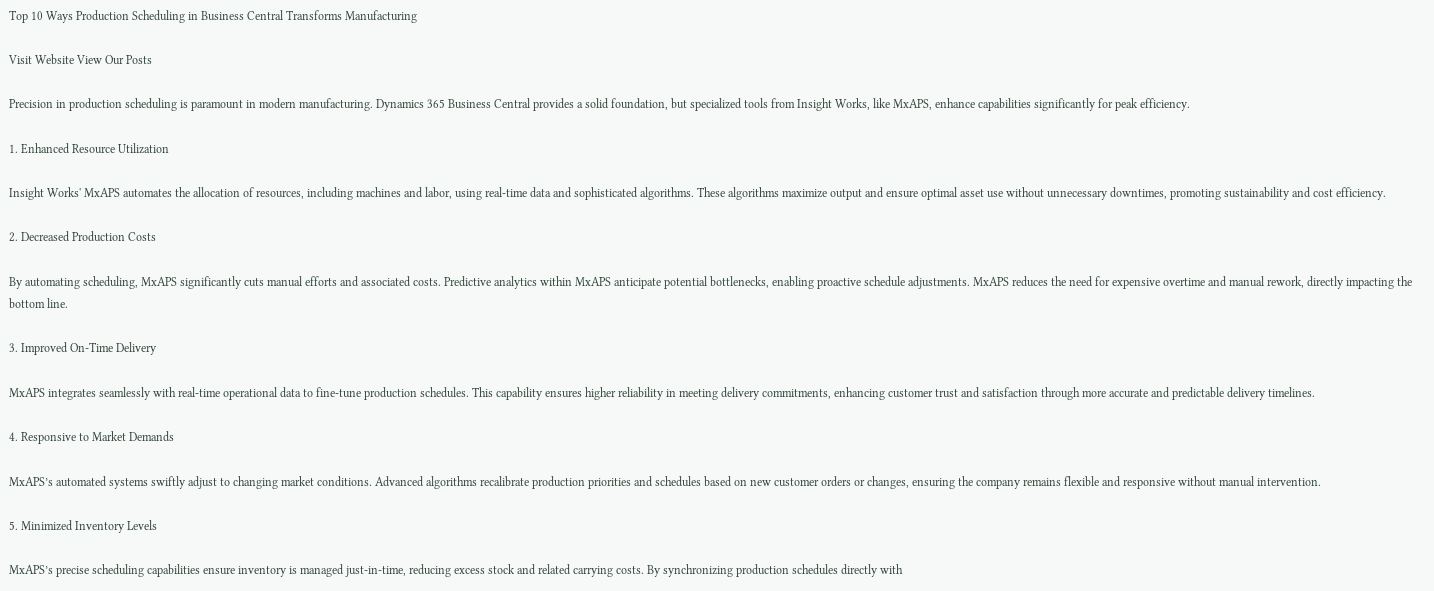Top 10 Ways Production Scheduling in Business Central Transforms Manufacturing

Visit Website View Our Posts

Precision in production scheduling is paramount in modern manufacturing. Dynamics 365 Business Central provides a solid foundation, but specialized tools from Insight Works, like MxAPS, enhance capabilities significantly for peak efficiency.

1. Enhanced Resource Utilization

Insight Works' MxAPS automates the allocation of resources, including machines and labor, using real-time data and sophisticated algorithms. These algorithms maximize output and ensure optimal asset use without unnecessary downtimes, promoting sustainability and cost efficiency.

2. Decreased Production Costs

By automating scheduling, MxAPS significantly cuts manual efforts and associated costs. Predictive analytics within MxAPS anticipate potential bottlenecks, enabling proactive schedule adjustments. MxAPS reduces the need for expensive overtime and manual rework, directly impacting the bottom line.

3. Improved On-Time Delivery

MxAPS integrates seamlessly with real-time operational data to fine-tune production schedules. This capability ensures higher reliability in meeting delivery commitments, enhancing customer trust and satisfaction through more accurate and predictable delivery timelines.

4. Responsive to Market Demands

MxAPS’s automated systems swiftly adjust to changing market conditions. Advanced algorithms recalibrate production priorities and schedules based on new customer orders or changes, ensuring the company remains flexible and responsive without manual intervention.

5. Minimized Inventory Levels

MxAPS’s precise scheduling capabilities ensure inventory is managed just-in-time, reducing excess stock and related carrying costs. By synchronizing production schedules directly with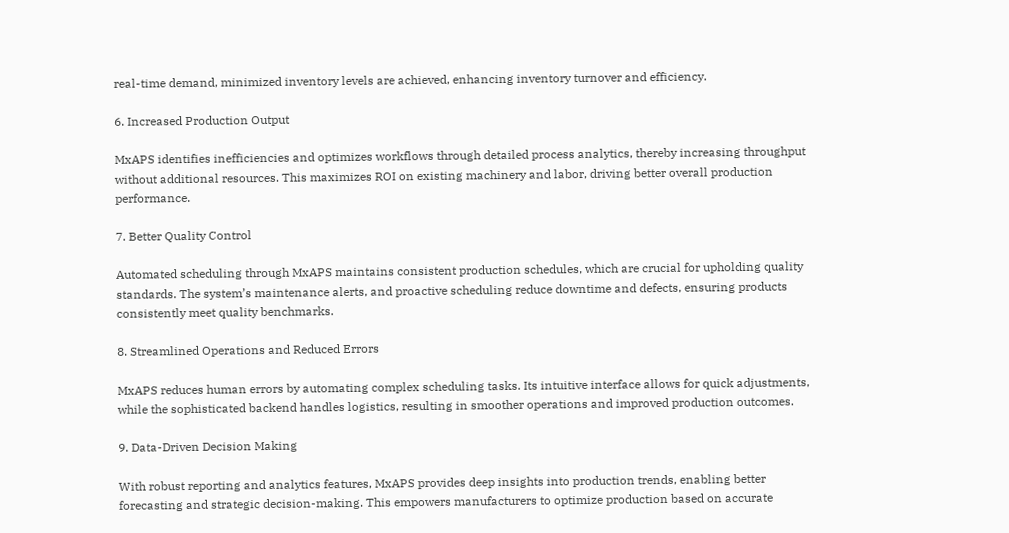real-time demand, minimized inventory levels are achieved, enhancing inventory turnover and efficiency.

6. Increased Production Output

MxAPS identifies inefficiencies and optimizes workflows through detailed process analytics, thereby increasing throughput without additional resources. This maximizes ROI on existing machinery and labor, driving better overall production performance.

7. Better Quality Control

Automated scheduling through MxAPS maintains consistent production schedules, which are crucial for upholding quality standards. The system’s maintenance alerts, and proactive scheduling reduce downtime and defects, ensuring products consistently meet quality benchmarks.

8. Streamlined Operations and Reduced Errors

MxAPS reduces human errors by automating complex scheduling tasks. Its intuitive interface allows for quick adjustments, while the sophisticated backend handles logistics, resulting in smoother operations and improved production outcomes.

9. Data-Driven Decision Making

With robust reporting and analytics features, MxAPS provides deep insights into production trends, enabling better forecasting and strategic decision-making. This empowers manufacturers to optimize production based on accurate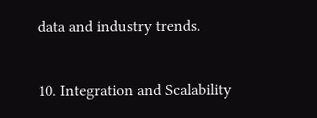data and industry trends.

10. Integration and Scalability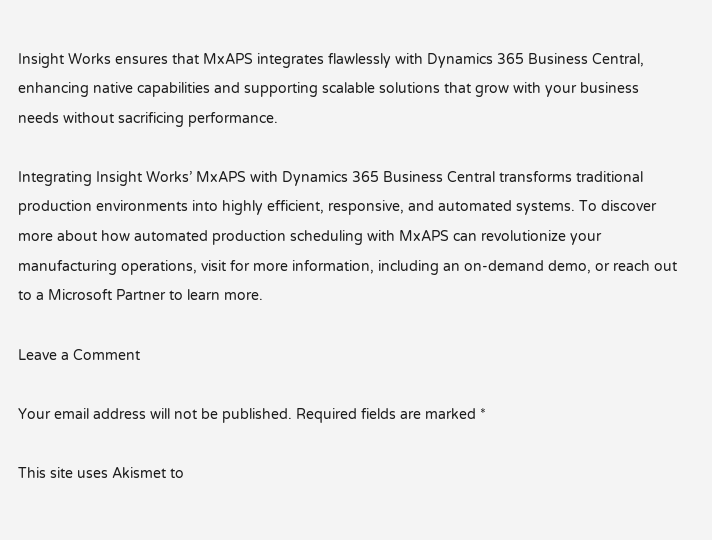Insight Works ensures that MxAPS integrates flawlessly with Dynamics 365 Business Central, enhancing native capabilities and supporting scalable solutions that grow with your business needs without sacrificing performance.

Integrating Insight Works’ MxAPS with Dynamics 365 Business Central transforms traditional production environments into highly efficient, responsive, and automated systems. To discover more about how automated production scheduling with MxAPS can revolutionize your manufacturing operations, visit for more information, including an on-demand demo, or reach out to a Microsoft Partner to learn more.

Leave a Comment

Your email address will not be published. Required fields are marked *

This site uses Akismet to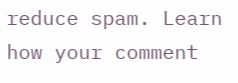reduce spam. Learn how your comment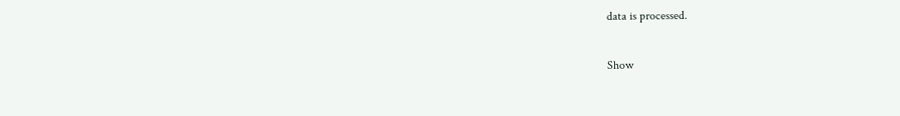data is processed.

Show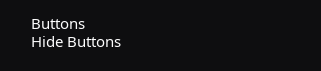Buttons
Hide Buttons